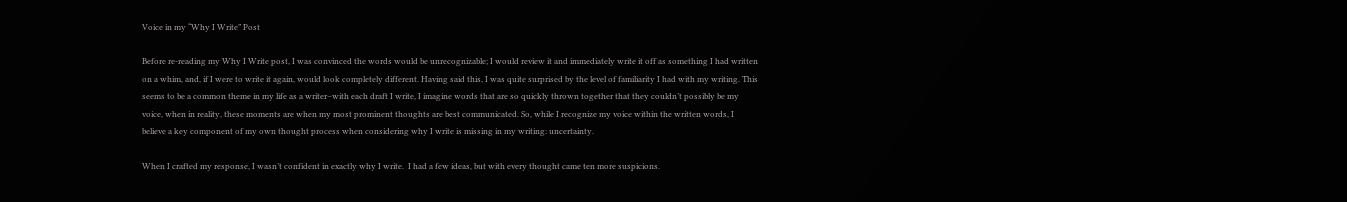Voice in my “Why I Write” Post

Before re-reading my Why I Write post, I was convinced the words would be unrecognizable; I would review it and immediately write it off as something I had written on a whim, and, if I were to write it again, would look completely different. Having said this, I was quite surprised by the level of familiarity I had with my writing. This seems to be a common theme in my life as a writer–with each draft I write, I imagine words that are so quickly thrown together that they couldn’t possibly be my voice, when in reality, these moments are when my most prominent thoughts are best communicated. So, while I recognize my voice within the written words, I believe a key component of my own thought process when considering why I write is missing in my writing: uncertainty.

When I crafted my response, I wasn’t confident in exactly why I write.  I had a few ideas, but with every thought came ten more suspicions.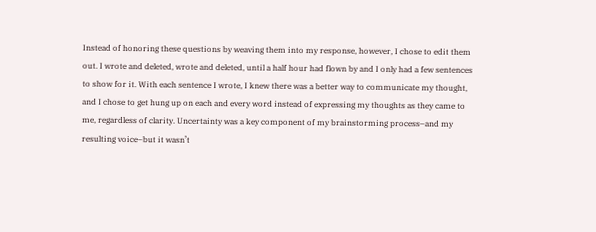Instead of honoring these questions by weaving them into my response, however, I chose to edit them out. I wrote and deleted, wrote and deleted, until a half hour had flown by and I only had a few sentences to show for it. With each sentence I wrote, I knew there was a better way to communicate my thought, and I chose to get hung up on each and every word instead of expressing my thoughts as they came to me, regardless of clarity. Uncertainty was a key component of my brainstorming process–and my resulting voice–but it wasn’t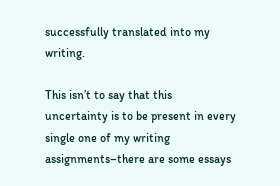successfully translated into my writing.

This isn’t to say that this uncertainty is to be present in every single one of my writing assignments–there are some essays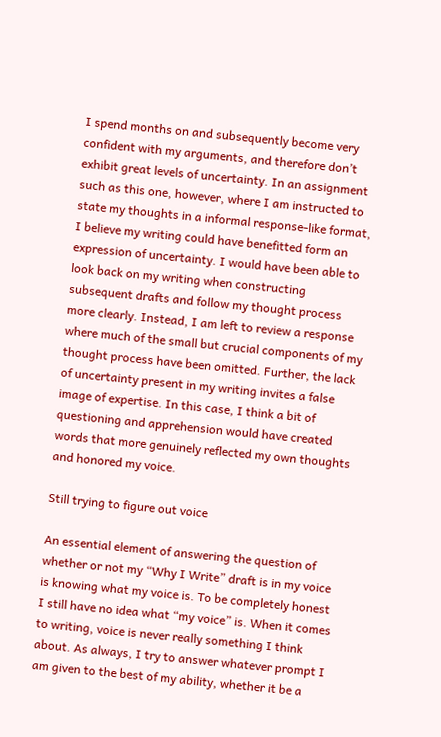I spend months on and subsequently become very confident with my arguments, and therefore don’t exhibit great levels of uncertainty. In an assignment such as this one, however, where I am instructed to state my thoughts in a informal response-like format, I believe my writing could have benefitted form an expression of uncertainty. I would have been able to look back on my writing when constructing subsequent drafts and follow my thought process more clearly. Instead, I am left to review a response where much of the small but crucial components of my thought process have been omitted. Further, the lack of uncertainty present in my writing invites a false image of expertise. In this case, I think a bit of questioning and apprehension would have created words that more genuinely reflected my own thoughts and honored my voice.

Still trying to figure out voice

An essential element of answering the question of whether or not my “Why I Write” draft is in my voice is knowing what my voice is. To be completely honest I still have no idea what “my voice” is. When it comes to writing, voice is never really something I think about. As always, I try to answer whatever prompt I am given to the best of my ability, whether it be a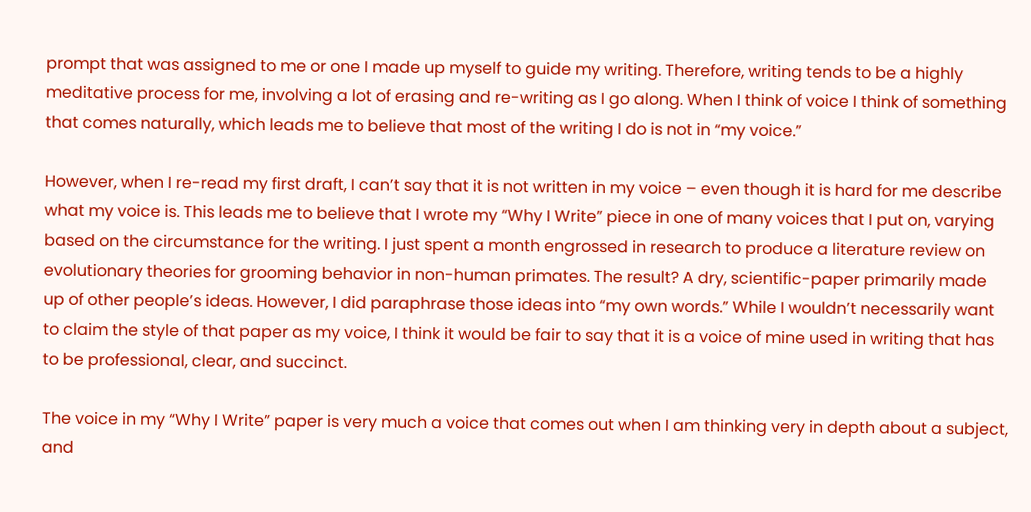prompt that was assigned to me or one I made up myself to guide my writing. Therefore, writing tends to be a highly meditative process for me, involving a lot of erasing and re-writing as I go along. When I think of voice I think of something that comes naturally, which leads me to believe that most of the writing I do is not in “my voice.”

However, when I re-read my first draft, I can’t say that it is not written in my voice – even though it is hard for me describe what my voice is. This leads me to believe that I wrote my “Why I Write” piece in one of many voices that I put on, varying based on the circumstance for the writing. I just spent a month engrossed in research to produce a literature review on evolutionary theories for grooming behavior in non-human primates. The result? A dry, scientific-paper primarily made up of other people’s ideas. However, I did paraphrase those ideas into “my own words.” While I wouldn’t necessarily want to claim the style of that paper as my voice, I think it would be fair to say that it is a voice of mine used in writing that has to be professional, clear, and succinct.

The voice in my “Why I Write” paper is very much a voice that comes out when I am thinking very in depth about a subject, and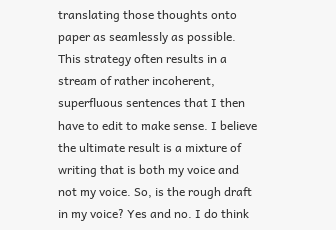translating those thoughts onto paper as seamlessly as possible. This strategy often results in a stream of rather incoherent, superfluous sentences that I then have to edit to make sense. I believe the ultimate result is a mixture of writing that is both my voice and not my voice. So, is the rough draft in my voice? Yes and no. I do think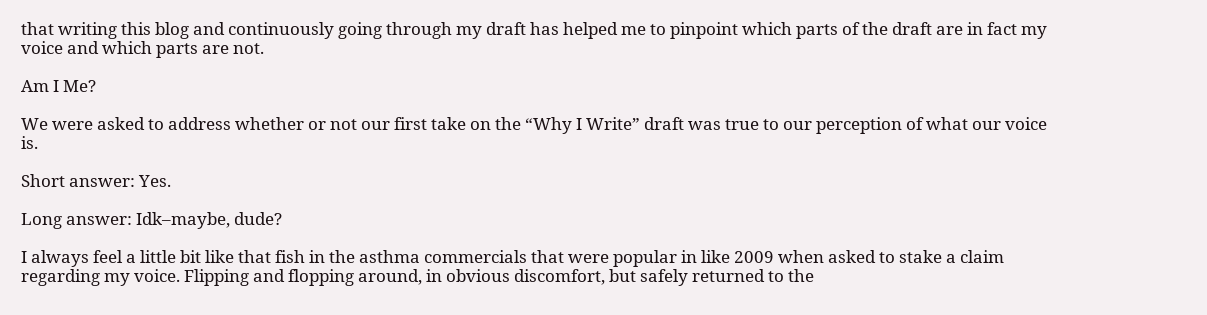that writing this blog and continuously going through my draft has helped me to pinpoint which parts of the draft are in fact my voice and which parts are not.

Am I Me?

We were asked to address whether or not our first take on the “Why I Write” draft was true to our perception of what our voice is.

Short answer: Yes.

Long answer: Idk–maybe, dude?

I always feel a little bit like that fish in the asthma commercials that were popular in like 2009 when asked to stake a claim regarding my voice. Flipping and flopping around, in obvious discomfort, but safely returned to the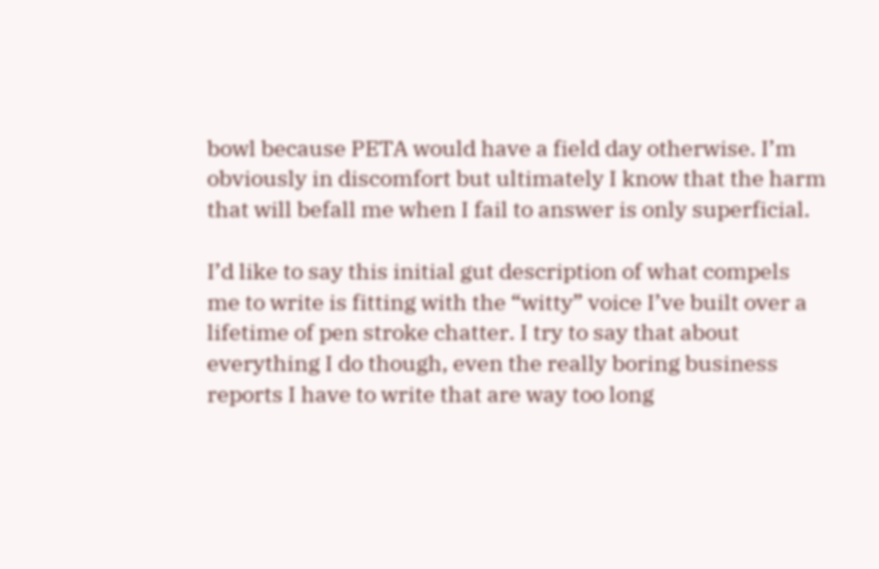bowl because PETA would have a field day otherwise. I’m obviously in discomfort but ultimately I know that the harm that will befall me when I fail to answer is only superficial.

I’d like to say this initial gut description of what compels me to write is fitting with the “witty” voice I’ve built over a lifetime of pen stroke chatter. I try to say that about everything I do though, even the really boring business reports I have to write that are way too long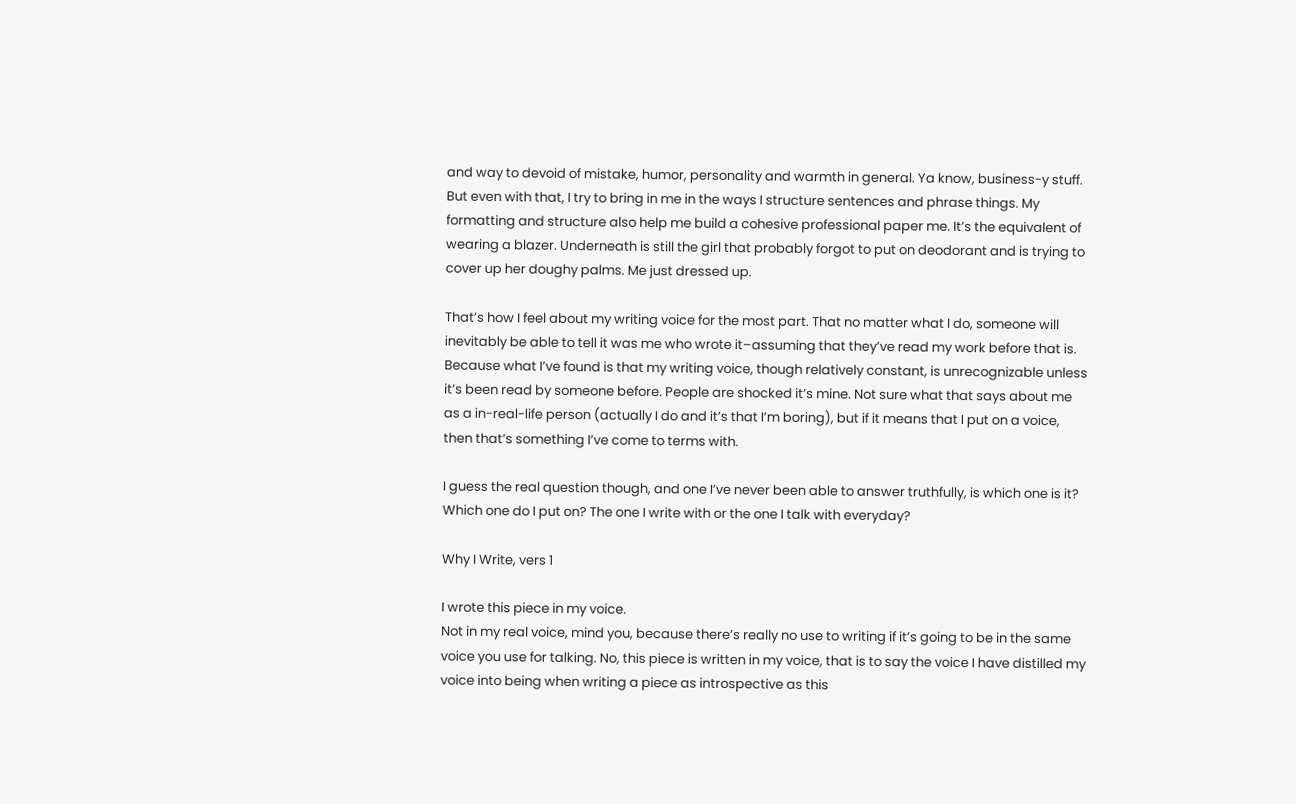and way to devoid of mistake, humor, personality and warmth in general. Ya know, business-y stuff. But even with that, I try to bring in me in the ways I structure sentences and phrase things. My formatting and structure also help me build a cohesive professional paper me. It’s the equivalent of wearing a blazer. Underneath is still the girl that probably forgot to put on deodorant and is trying to cover up her doughy palms. Me just dressed up.

That’s how I feel about my writing voice for the most part. That no matter what I do, someone will inevitably be able to tell it was me who wrote it–assuming that they’ve read my work before that is. Because what I’ve found is that my writing voice, though relatively constant, is unrecognizable unless it’s been read by someone before. People are shocked it’s mine. Not sure what that says about me as a in-real-life person (actually I do and it’s that I’m boring), but if it means that I put on a voice, then that’s something I’ve come to terms with.

I guess the real question though, and one I’ve never been able to answer truthfully, is which one is it? Which one do I put on? The one I write with or the one I talk with everyday?

Why I Write, vers 1

I wrote this piece in my voice.
Not in my real voice, mind you, because there’s really no use to writing if it’s going to be in the same voice you use for talking. No, this piece is written in my voice, that is to say the voice I have distilled my voice into being when writing a piece as introspective as this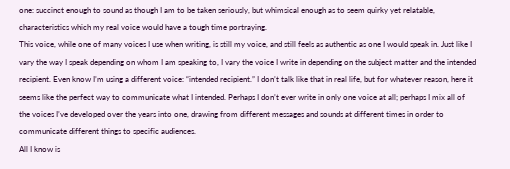one: succinct enough to sound as though I am to be taken seriously, but whimsical enough as to seem quirky yet relatable, characteristics which my real voice would have a tough time portraying.
This voice, while one of many voices I use when writing, is still my voice, and still feels as authentic as one I would speak in. Just like I vary the way I speak depending on whom I am speaking to, I vary the voice I write in depending on the subject matter and the intended recipient. Even know I’m using a different voice: “intended recipient.” I don’t talk like that in real life, but for whatever reason, here it seems like the perfect way to communicate what I intended. Perhaps I don’t ever write in only one voice at all; perhaps I mix all of the voices I’ve developed over the years into one, drawing from different messages and sounds at different times in order to communicate different things to specific audiences.
All I know is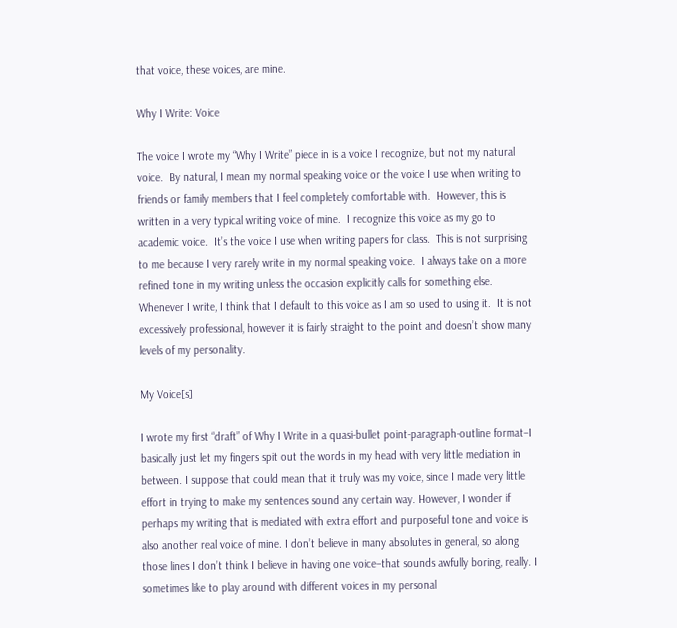that voice, these voices, are mine.

Why I Write: Voice

The voice I wrote my “Why I Write” piece in is a voice I recognize, but not my natural voice.  By natural, I mean my normal speaking voice or the voice I use when writing to friends or family members that I feel completely comfortable with.  However, this is written in a very typical writing voice of mine.  I recognize this voice as my go to academic voice.  It’s the voice I use when writing papers for class.  This is not surprising to me because I very rarely write in my normal speaking voice.  I always take on a more refined tone in my writing unless the occasion explicitly calls for something else.  Whenever I write, I think that I default to this voice as I am so used to using it.  It is not excessively professional, however it is fairly straight to the point and doesn’t show many levels of my personality.

My Voice[s]

I wrote my first “draft” of Why I Write in a quasi-bullet point-paragraph-outline format–I basically just let my fingers spit out the words in my head with very little mediation in between. I suppose that could mean that it truly was my voice, since I made very little effort in trying to make my sentences sound any certain way. However, I wonder if perhaps my writing that is mediated with extra effort and purposeful tone and voice is also another real voice of mine. I don’t believe in many absolutes in general, so along those lines I don’t think I believe in having one voice–that sounds awfully boring, really. I sometimes like to play around with different voices in my personal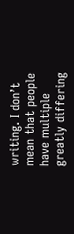writing. I don’t mean that people have multiple greatly differing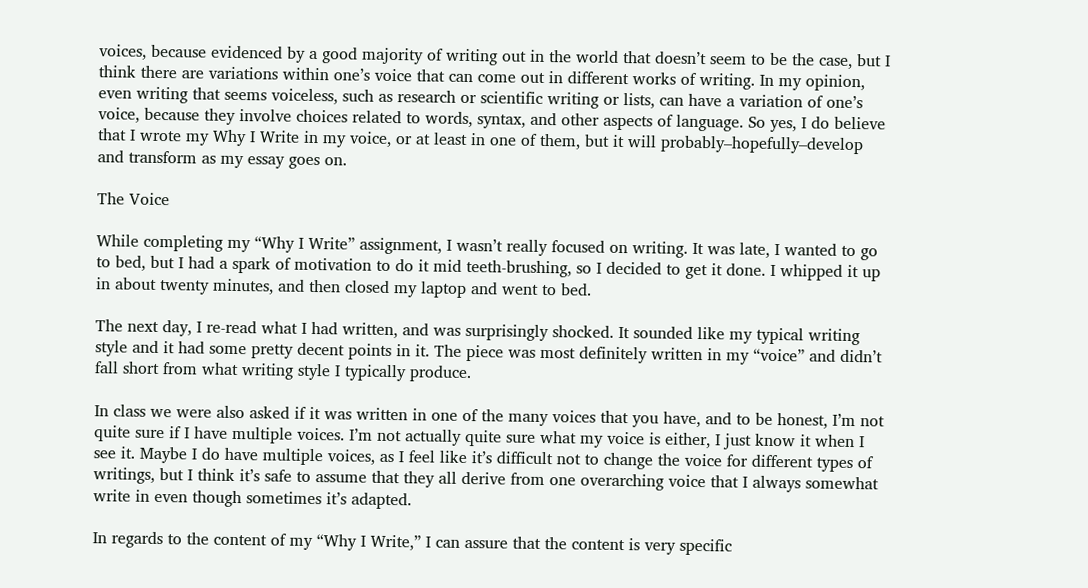voices, because evidenced by a good majority of writing out in the world that doesn’t seem to be the case, but I think there are variations within one’s voice that can come out in different works of writing. In my opinion, even writing that seems voiceless, such as research or scientific writing or lists, can have a variation of one’s voice, because they involve choices related to words, syntax, and other aspects of language. So yes, I do believe that I wrote my Why I Write in my voice, or at least in one of them, but it will probably–hopefully–develop and transform as my essay goes on.

The Voice

While completing my “Why I Write” assignment, I wasn’t really focused on writing. It was late, I wanted to go to bed, but I had a spark of motivation to do it mid teeth-brushing, so I decided to get it done. I whipped it up in about twenty minutes, and then closed my laptop and went to bed.

The next day, I re-read what I had written, and was surprisingly shocked. It sounded like my typical writing style and it had some pretty decent points in it. The piece was most definitely written in my “voice” and didn’t fall short from what writing style I typically produce.

In class we were also asked if it was written in one of the many voices that you have, and to be honest, I’m not quite sure if I have multiple voices. I’m not actually quite sure what my voice is either, I just know it when I see it. Maybe I do have multiple voices, as I feel like it’s difficult not to change the voice for different types of writings, but I think it’s safe to assume that they all derive from one overarching voice that I always somewhat write in even though sometimes it’s adapted.

In regards to the content of my “Why I Write,” I can assure that the content is very specific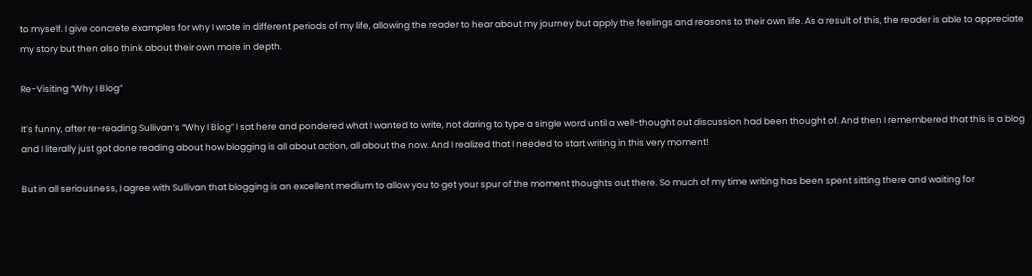to myself. I give concrete examples for why I wrote in different periods of my life, allowing the reader to hear about my journey but apply the feelings and reasons to their own life. As a result of this, the reader is able to appreciate my story but then also think about their own more in depth.

Re-Visiting “Why I Blog”

It’s funny, after re-reading Sullivan’s “Why I Blog” I sat here and pondered what I wanted to write, not daring to type a single word until a well-thought out discussion had been thought of. And then I remembered that this is a blog and I literally just got done reading about how blogging is all about action, all about the now. And I realized that I needed to start writing in this very moment!

But in all seriousness, I agree with Sullivan that blogging is an excellent medium to allow you to get your spur of the moment thoughts out there. So much of my time writing has been spent sitting there and waiting for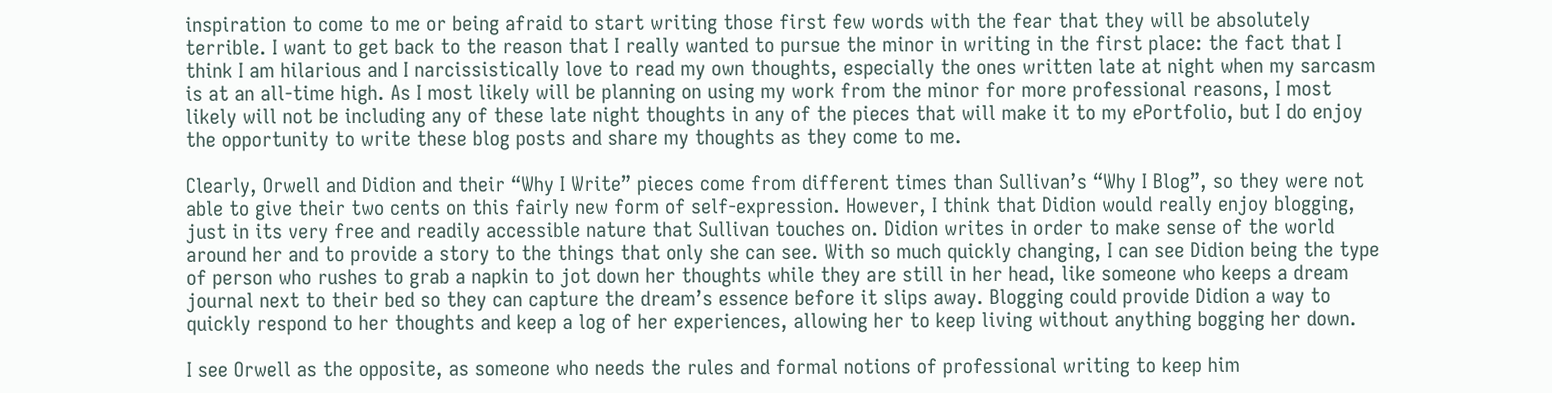inspiration to come to me or being afraid to start writing those first few words with the fear that they will be absolutely terrible. I want to get back to the reason that I really wanted to pursue the minor in writing in the first place: the fact that I think I am hilarious and I narcissistically love to read my own thoughts, especially the ones written late at night when my sarcasm is at an all-time high. As I most likely will be planning on using my work from the minor for more professional reasons, I most likely will not be including any of these late night thoughts in any of the pieces that will make it to my ePortfolio, but I do enjoy the opportunity to write these blog posts and share my thoughts as they come to me.

Clearly, Orwell and Didion and their “Why I Write” pieces come from different times than Sullivan’s “Why I Blog”, so they were not able to give their two cents on this fairly new form of self-expression. However, I think that Didion would really enjoy blogging, just in its very free and readily accessible nature that Sullivan touches on. Didion writes in order to make sense of the world around her and to provide a story to the things that only she can see. With so much quickly changing, I can see Didion being the type of person who rushes to grab a napkin to jot down her thoughts while they are still in her head, like someone who keeps a dream journal next to their bed so they can capture the dream’s essence before it slips away. Blogging could provide Didion a way to quickly respond to her thoughts and keep a log of her experiences, allowing her to keep living without anything bogging her down.

I see Orwell as the opposite, as someone who needs the rules and formal notions of professional writing to keep him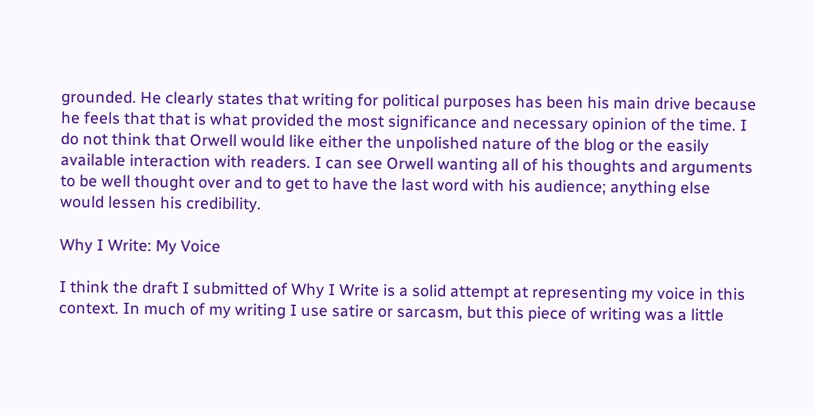grounded. He clearly states that writing for political purposes has been his main drive because he feels that that is what provided the most significance and necessary opinion of the time. I do not think that Orwell would like either the unpolished nature of the blog or the easily available interaction with readers. I can see Orwell wanting all of his thoughts and arguments to be well thought over and to get to have the last word with his audience; anything else would lessen his credibility.

Why I Write: My Voice

I think the draft I submitted of Why I Write is a solid attempt at representing my voice in this context. In much of my writing I use satire or sarcasm, but this piece of writing was a little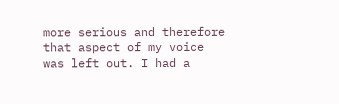more serious and therefore that aspect of my voice was left out. I had a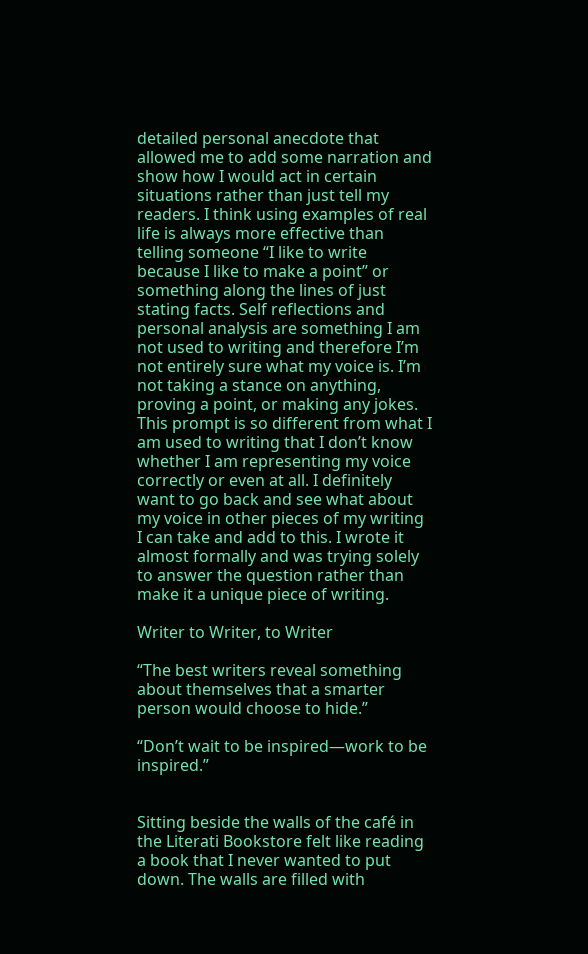detailed personal anecdote that allowed me to add some narration and show how I would act in certain situations rather than just tell my readers. I think using examples of real life is always more effective than telling someone “I like to write because I like to make a point” or something along the lines of just stating facts. Self reflections and personal analysis are something I am not used to writing and therefore I’m not entirely sure what my voice is. I’m not taking a stance on anything, proving a point, or making any jokes. This prompt is so different from what I am used to writing that I don’t know whether I am representing my voice correctly or even at all. I definitely want to go back and see what about my voice in other pieces of my writing I can take and add to this. I wrote it almost formally and was trying solely to answer the question rather than make it a unique piece of writing.

Writer to Writer, to Writer

“The best writers reveal something about themselves that a smarter person would choose to hide.”

“Don’t wait to be inspired—work to be inspired.”


Sitting beside the walls of the café in the Literati Bookstore felt like reading a book that I never wanted to put down. The walls are filled with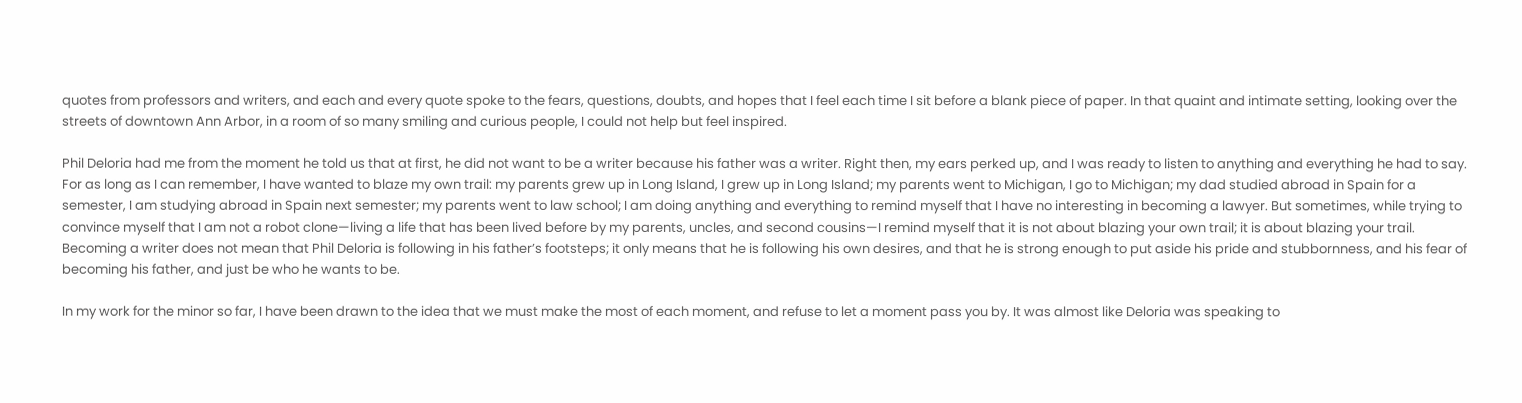quotes from professors and writers, and each and every quote spoke to the fears, questions, doubts, and hopes that I feel each time I sit before a blank piece of paper. In that quaint and intimate setting, looking over the streets of downtown Ann Arbor, in a room of so many smiling and curious people, I could not help but feel inspired.

Phil Deloria had me from the moment he told us that at first, he did not want to be a writer because his father was a writer. Right then, my ears perked up, and I was ready to listen to anything and everything he had to say. For as long as I can remember, I have wanted to blaze my own trail: my parents grew up in Long Island, I grew up in Long Island; my parents went to Michigan, I go to Michigan; my dad studied abroad in Spain for a semester, I am studying abroad in Spain next semester; my parents went to law school; I am doing anything and everything to remind myself that I have no interesting in becoming a lawyer. But sometimes, while trying to convince myself that I am not a robot clone—living a life that has been lived before by my parents, uncles, and second cousins—I remind myself that it is not about blazing your own trail; it is about blazing your trail. Becoming a writer does not mean that Phil Deloria is following in his father’s footsteps; it only means that he is following his own desires, and that he is strong enough to put aside his pride and stubbornness, and his fear of becoming his father, and just be who he wants to be.

In my work for the minor so far, I have been drawn to the idea that we must make the most of each moment, and refuse to let a moment pass you by. It was almost like Deloria was speaking to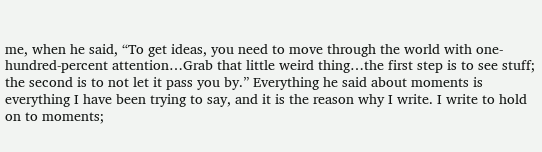me, when he said, “To get ideas, you need to move through the world with one-hundred-percent attention…Grab that little weird thing…the first step is to see stuff; the second is to not let it pass you by.” Everything he said about moments is everything I have been trying to say, and it is the reason why I write. I write to hold on to moments;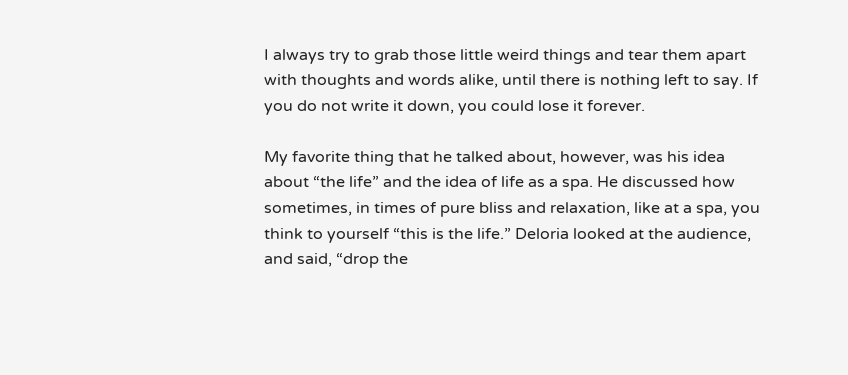I always try to grab those little weird things and tear them apart with thoughts and words alike, until there is nothing left to say. If you do not write it down, you could lose it forever.

My favorite thing that he talked about, however, was his idea about “the life” and the idea of life as a spa. He discussed how sometimes, in times of pure bliss and relaxation, like at a spa, you think to yourself “this is the life.” Deloria looked at the audience, and said, “drop the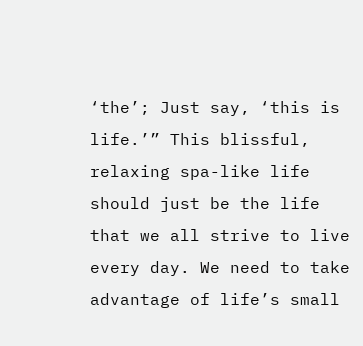‘the’; Just say, ‘this is life.’” This blissful, relaxing spa-like life should just be the life that we all strive to live every day. We need to take advantage of life’s small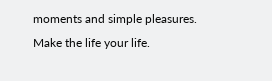moments and simple pleasures. Make the life your life.